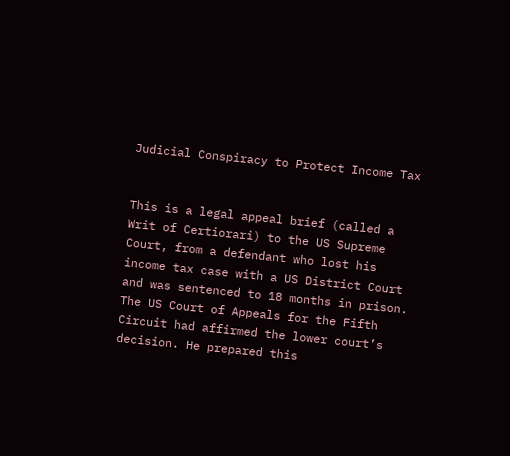Judicial Conspiracy to Protect Income Tax


This is a legal appeal brief (called a Writ of Certiorari) to the US Supreme Court, from a defendant who lost his income tax case with a US District Court and was sentenced to 18 months in prison. The US Court of Appeals for the Fifth Circuit had affirmed the lower court’s decision. He prepared this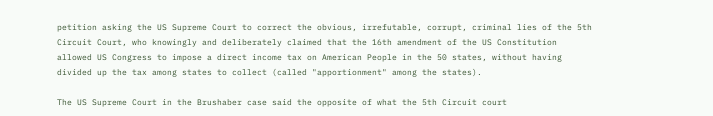petition asking the US Supreme Court to correct the obvious, irrefutable, corrupt, criminal lies of the 5th Circuit Court, who knowingly and deliberately claimed that the 16th amendment of the US Constitution allowed US Congress to impose a direct income tax on American People in the 50 states, without having divided up the tax among states to collect (called "apportionment" among the states).

The US Supreme Court in the Brushaber case said the opposite of what the 5th Circuit court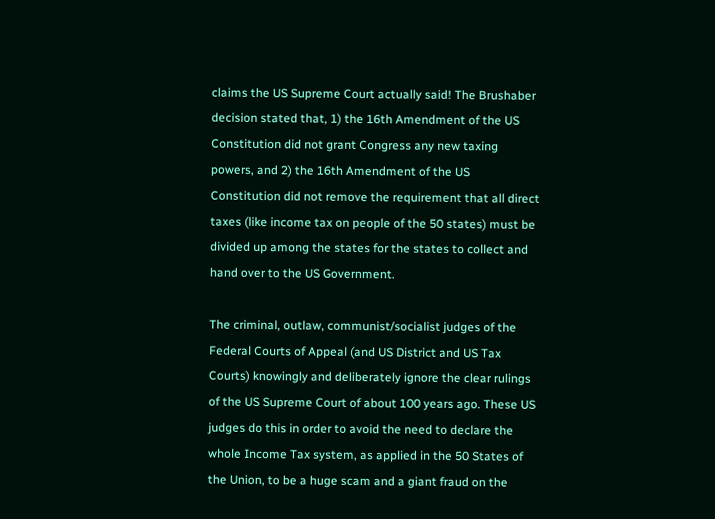claims the US Supreme Court actually said! The Brushaber decision stated that, 1) the 16th Amendment of the US Constitution did not grant Congress any new taxing powers, and 2) the 16th Amendment of the US Constitution did not remove the requirement that all direct taxes (like income tax on people of the 50 states) must be divided up among the states for the states to collect and hand over to the US Government.

The criminal, outlaw, communist/socialist judges of the Federal Courts of Appeal (and US District and US Tax Courts) knowingly and deliberately ignore the clear rulings of the US Supreme Court of about 100 years ago. These US judges do this in order to avoid the need to declare the whole Income Tax system, as applied in the 50 States of the Union, to be a huge scam and a giant fraud on the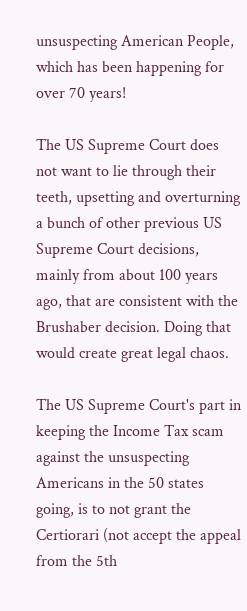unsuspecting American People, which has been happening for over 70 years!

The US Supreme Court does not want to lie through their teeth, upsetting and overturning a bunch of other previous US Supreme Court decisions, mainly from about 100 years ago, that are consistent with the Brushaber decision. Doing that would create great legal chaos.

The US Supreme Court's part in keeping the Income Tax scam against the unsuspecting Americans in the 50 states going, is to not grant the Certiorari (not accept the appeal from the 5th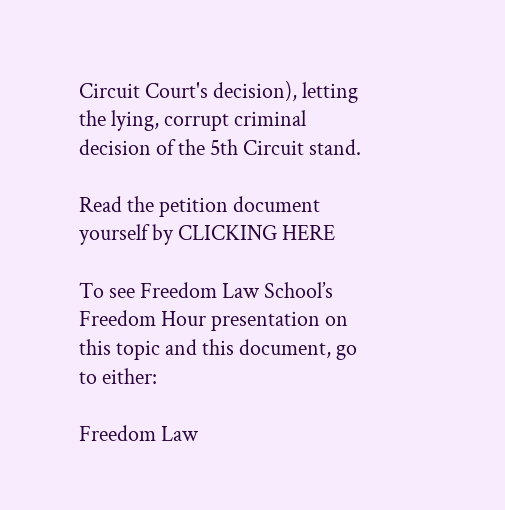Circuit Court's decision), letting the lying, corrupt criminal decision of the 5th Circuit stand.

Read the petition document yourself by CLICKING HERE

To see Freedom Law School’s Freedom Hour presentation on this topic and this document, go to either:

Freedom Law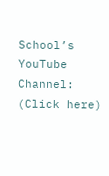School’s YouTube Channel: (Click here)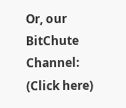Or, our BitChute Channel: (Click here)